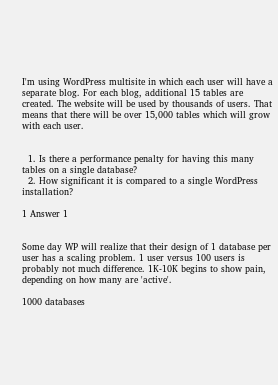I'm using WordPress multisite in which each user will have a separate blog. For each blog, additional 15 tables are created. The website will be used by thousands of users. That means that there will be over 15,000 tables which will grow with each user.


  1. Is there a performance penalty for having this many tables on a single database?
  2. How significant it is compared to a single WordPress installation?

1 Answer 1


Some day WP will realize that their design of 1 database per user has a scaling problem. 1 user versus 100 users is probably not much difference. 1K-10K begins to show pain, depending on how many are 'active'.

1000 databases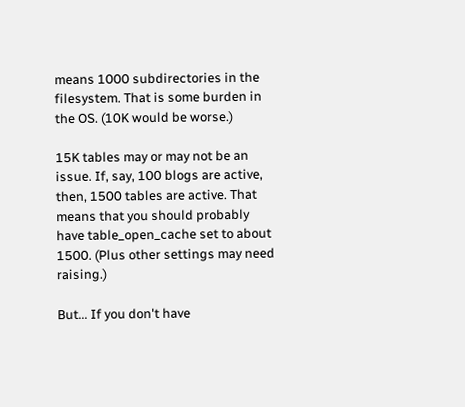means 1000 subdirectories in the filesystem. That is some burden in the OS. (10K would be worse.)

15K tables may or may not be an issue. If, say, 100 blogs are active, then, 1500 tables are active. That means that you should probably have table_open_cache set to about 1500. (Plus other settings may need raising.)

But... If you don't have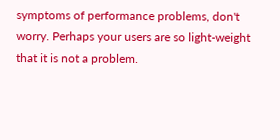symptoms of performance problems, don't worry. Perhaps your users are so light-weight that it is not a problem.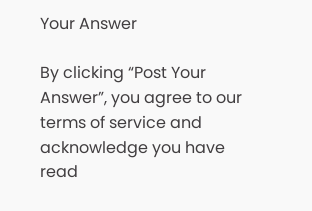Your Answer

By clicking “Post Your Answer”, you agree to our terms of service and acknowledge you have read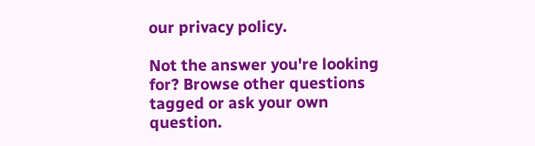our privacy policy.

Not the answer you're looking for? Browse other questions tagged or ask your own question.